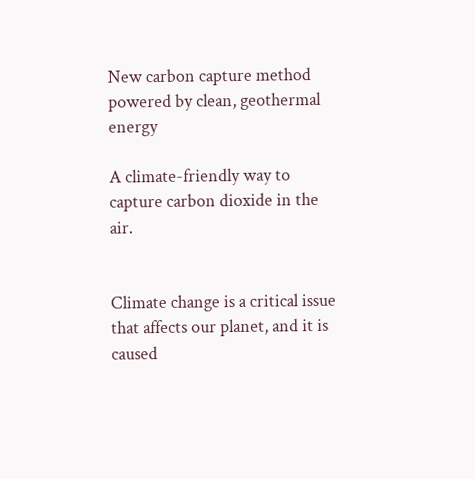New carbon capture method powered by clean, geothermal energy

A climate-friendly way to capture carbon dioxide in the air.


Climate change is a critical issue that affects our planet, and it is caused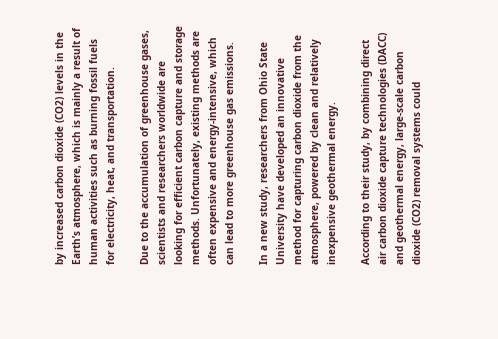by increased carbon dioxide (CO2) levels in the Earth’s atmosphere, which is mainly a result of human activities such as burning fossil fuels for electricity, heat, and transportation.

Due to the accumulation of greenhouse gases, scientists and researchers worldwide are looking for efficient carbon capture and storage methods. Unfortunately, existing methods are often expensive and energy-intensive, which can lead to more greenhouse gas emissions.

In a new study, researchers from Ohio State University have developed an innovative method for capturing carbon dioxide from the atmosphere, powered by clean and relatively inexpensive geothermal energy.

According to their study, by combining direct air carbon dioxide capture technologies (DACC) and geothermal energy, large-scale carbon dioxide (CO2) removal systems could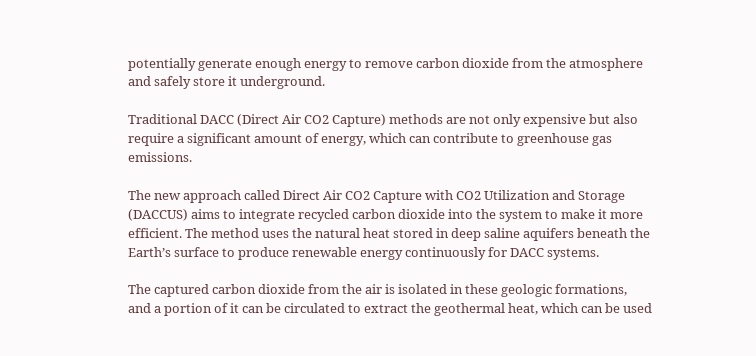potentially generate enough energy to remove carbon dioxide from the atmosphere and safely store it underground.

Traditional DACC (Direct Air CO2 Capture) methods are not only expensive but also require a significant amount of energy, which can contribute to greenhouse gas emissions.

The new approach called Direct Air CO2 Capture with CO2 Utilization and Storage (DACCUS) aims to integrate recycled carbon dioxide into the system to make it more efficient. The method uses the natural heat stored in deep saline aquifers beneath the Earth’s surface to produce renewable energy continuously for DACC systems.

The captured carbon dioxide from the air is isolated in these geologic formations, and a portion of it can be circulated to extract the geothermal heat, which can be used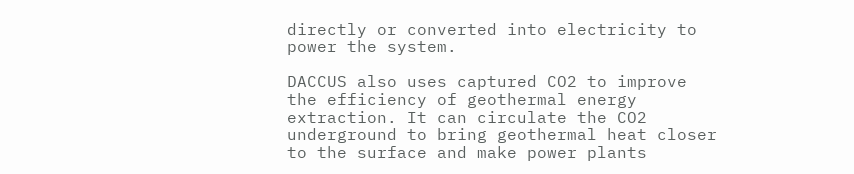directly or converted into electricity to power the system.

DACCUS also uses captured CO2 to improve the efficiency of geothermal energy extraction. It can circulate the CO2 underground to bring geothermal heat closer to the surface and make power plants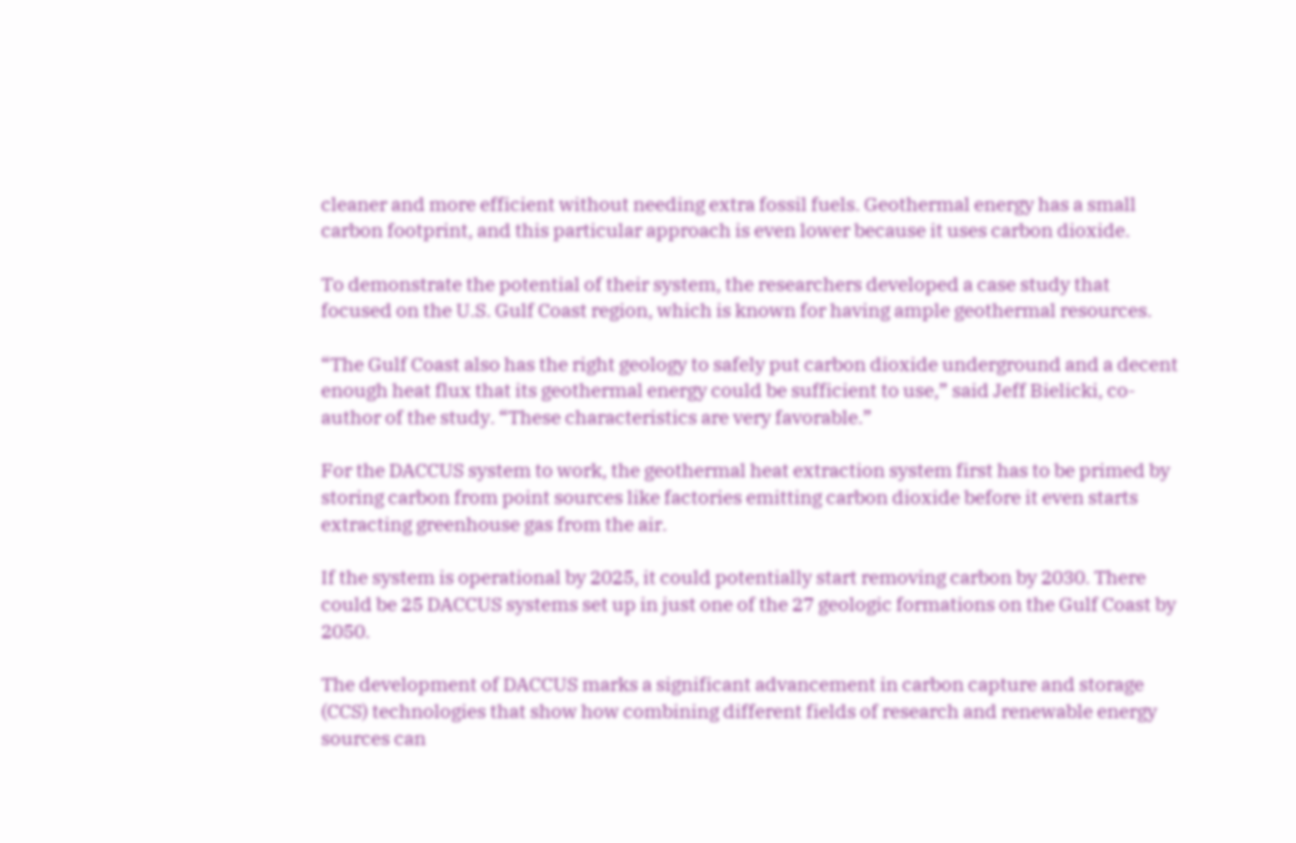cleaner and more efficient without needing extra fossil fuels. Geothermal energy has a small carbon footprint, and this particular approach is even lower because it uses carbon dioxide.

To demonstrate the potential of their system, the researchers developed a case study that focused on the U.S. Gulf Coast region, which is known for having ample geothermal resources.

“The Gulf Coast also has the right geology to safely put carbon dioxide underground and a decent enough heat flux that its geothermal energy could be sufficient to use,” said Jeff Bielicki, co-author of the study. “These characteristics are very favorable.”

For the DACCUS system to work, the geothermal heat extraction system first has to be primed by storing carbon from point sources like factories emitting carbon dioxide before it even starts extracting greenhouse gas from the air.

If the system is operational by 2025, it could potentially start removing carbon by 2030. There could be 25 DACCUS systems set up in just one of the 27 geologic formations on the Gulf Coast by 2050.

The development of DACCUS marks a significant advancement in carbon capture and storage (CCS) technologies that show how combining different fields of research and renewable energy sources can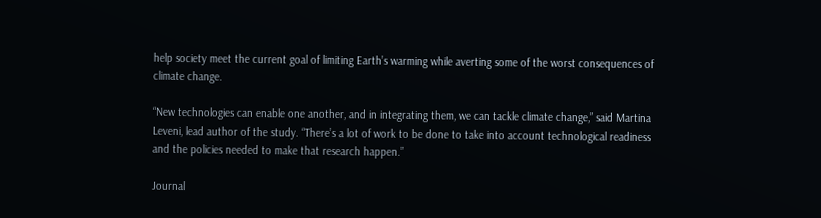help society meet the current goal of limiting Earth’s warming while averting some of the worst consequences of climate change.

“New technologies can enable one another, and in integrating them, we can tackle climate change,” said Martina Leveni, lead author of the study. “There’s a lot of work to be done to take into account technological readiness and the policies needed to make that research happen.”

Journal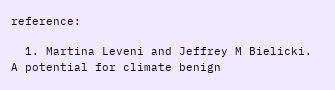reference:

  1. Martina Leveni and Jeffrey M Bielicki. A potential for climate benign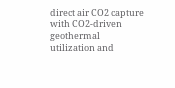direct air CO2 capture with CO2-driven geothermal utilization and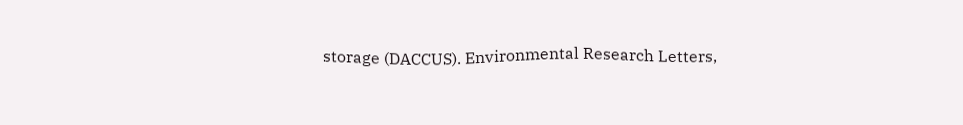storage (DACCUS). Environmental Research Letters,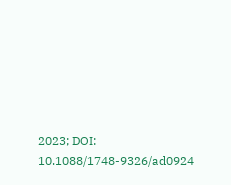2023; DOI: 10.1088/1748-9326/ad0924